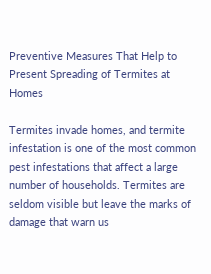Preventive Measures That Help to Present Spreading of Termites at Homes

Termites invade homes, and termite infestation is one of the most common pest infestations that affect a large number of households. Termites are seldom visible but leave the marks of damage that warn us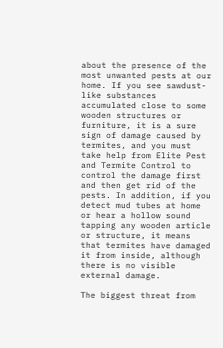about the presence of the most unwanted pests at our home. If you see sawdust-like substances accumulated close to some wooden structures or furniture, it is a sure sign of damage caused by termites, and you must take help from Elite Pest and Termite Control to control the damage first and then get rid of the pests. In addition, if you detect mud tubes at home or hear a hollow sound tapping any wooden article or structure, it means that termites have damaged it from inside, although there is no visible external damage.

The biggest threat from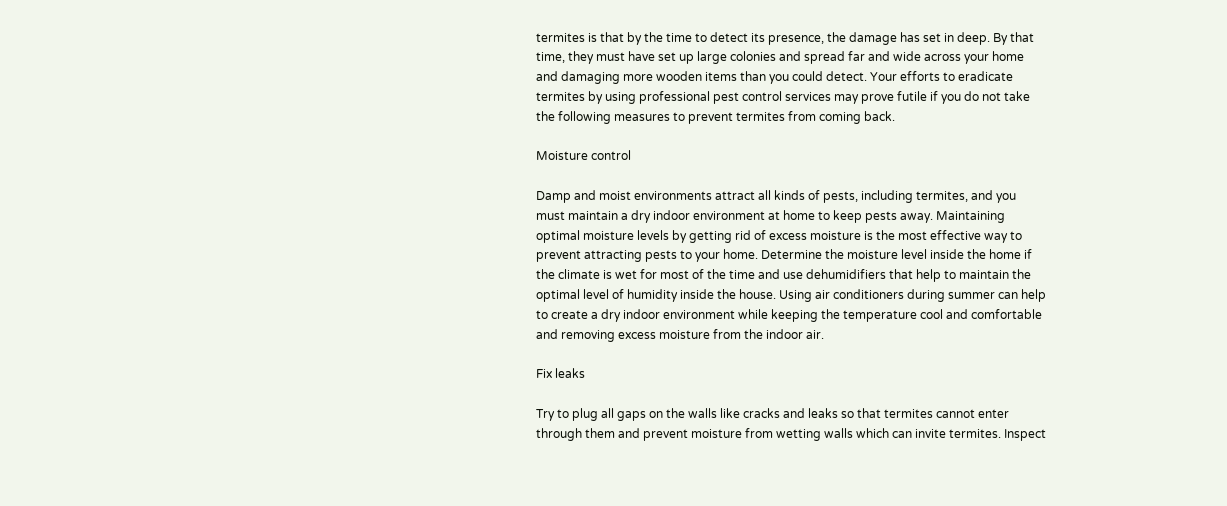termites is that by the time to detect its presence, the damage has set in deep. By that time, they must have set up large colonies and spread far and wide across your home and damaging more wooden items than you could detect. Your efforts to eradicate termites by using professional pest control services may prove futile if you do not take the following measures to prevent termites from coming back.

Moisture control

Damp and moist environments attract all kinds of pests, including termites, and you must maintain a dry indoor environment at home to keep pests away. Maintaining optimal moisture levels by getting rid of excess moisture is the most effective way to prevent attracting pests to your home. Determine the moisture level inside the home if the climate is wet for most of the time and use dehumidifiers that help to maintain the optimal level of humidity inside the house. Using air conditioners during summer can help to create a dry indoor environment while keeping the temperature cool and comfortable and removing excess moisture from the indoor air.

Fix leaks

Try to plug all gaps on the walls like cracks and leaks so that termites cannot enter through them and prevent moisture from wetting walls which can invite termites. Inspect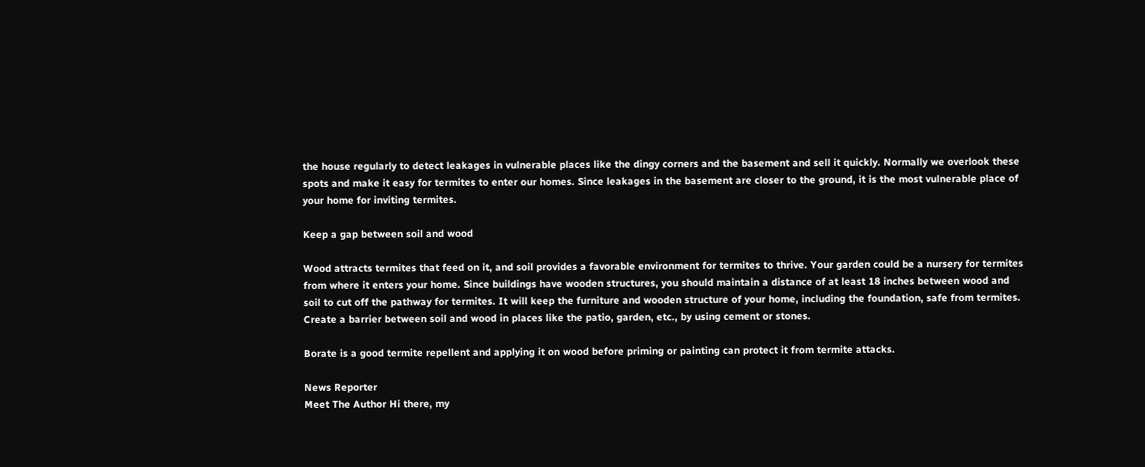the house regularly to detect leakages in vulnerable places like the dingy corners and the basement and sell it quickly. Normally we overlook these spots and make it easy for termites to enter our homes. Since leakages in the basement are closer to the ground, it is the most vulnerable place of your home for inviting termites.

Keep a gap between soil and wood

Wood attracts termites that feed on it, and soil provides a favorable environment for termites to thrive. Your garden could be a nursery for termites from where it enters your home. Since buildings have wooden structures, you should maintain a distance of at least 18 inches between wood and soil to cut off the pathway for termites. It will keep the furniture and wooden structure of your home, including the foundation, safe from termites. Create a barrier between soil and wood in places like the patio, garden, etc., by using cement or stones.

Borate is a good termite repellent and applying it on wood before priming or painting can protect it from termite attacks.

News Reporter
Meet The Author Hi there, my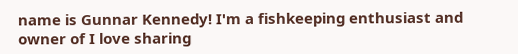name is Gunnar Kennedy! I'm a fishkeeping enthusiast and owner of I love sharing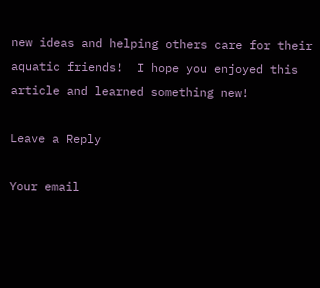new ideas and helping others care for their aquatic friends!  I hope you enjoyed this article and learned something new!

Leave a Reply

Your email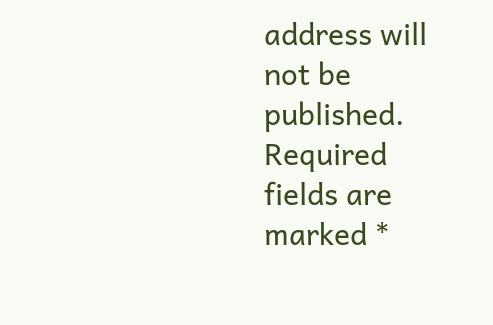address will not be published. Required fields are marked *